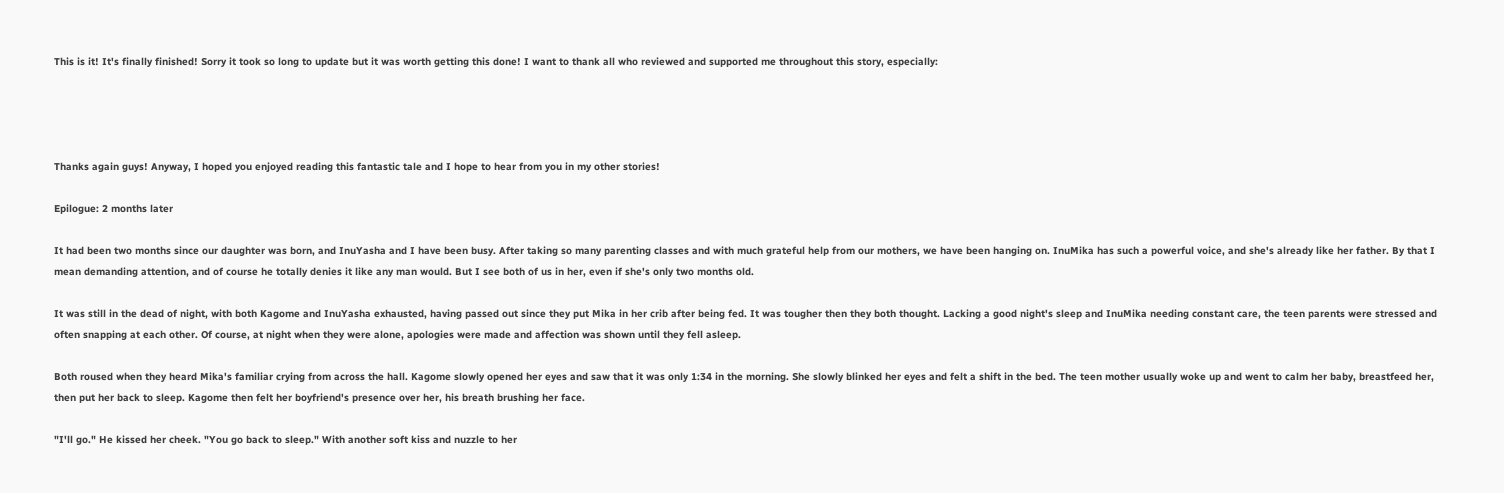This is it! It's finally finished! Sorry it took so long to update but it was worth getting this done! I want to thank all who reviewed and supported me throughout this story, especially:




Thanks again guys! Anyway, I hoped you enjoyed reading this fantastic tale and I hope to hear from you in my other stories!

Epilogue: 2 months later

It had been two months since our daughter was born, and InuYasha and I have been busy. After taking so many parenting classes and with much grateful help from our mothers, we have been hanging on. InuMika has such a powerful voice, and she's already like her father. By that I mean demanding attention, and of course he totally denies it like any man would. But I see both of us in her, even if she's only two months old.

It was still in the dead of night, with both Kagome and InuYasha exhausted, having passed out since they put Mika in her crib after being fed. It was tougher then they both thought. Lacking a good night's sleep and InuMika needing constant care, the teen parents were stressed and often snapping at each other. Of course, at night when they were alone, apologies were made and affection was shown until they fell asleep.

Both roused when they heard Mika's familiar crying from across the hall. Kagome slowly opened her eyes and saw that it was only 1:34 in the morning. She slowly blinked her eyes and felt a shift in the bed. The teen mother usually woke up and went to calm her baby, breastfeed her, then put her back to sleep. Kagome then felt her boyfriend's presence over her, his breath brushing her face.

"I'll go." He kissed her cheek. "You go back to sleep." With another soft kiss and nuzzle to her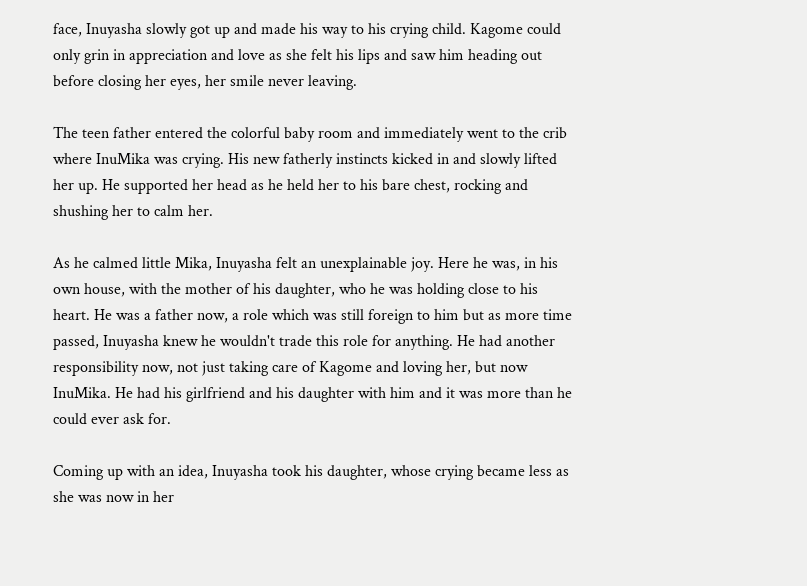face, Inuyasha slowly got up and made his way to his crying child. Kagome could only grin in appreciation and love as she felt his lips and saw him heading out before closing her eyes, her smile never leaving.

The teen father entered the colorful baby room and immediately went to the crib where InuMika was crying. His new fatherly instincts kicked in and slowly lifted her up. He supported her head as he held her to his bare chest, rocking and shushing her to calm her.

As he calmed little Mika, Inuyasha felt an unexplainable joy. Here he was, in his own house, with the mother of his daughter, who he was holding close to his heart. He was a father now, a role which was still foreign to him but as more time passed, Inuyasha knew he wouldn't trade this role for anything. He had another responsibility now, not just taking care of Kagome and loving her, but now InuMika. He had his girlfriend and his daughter with him and it was more than he could ever ask for.

Coming up with an idea, Inuyasha took his daughter, whose crying became less as she was now in her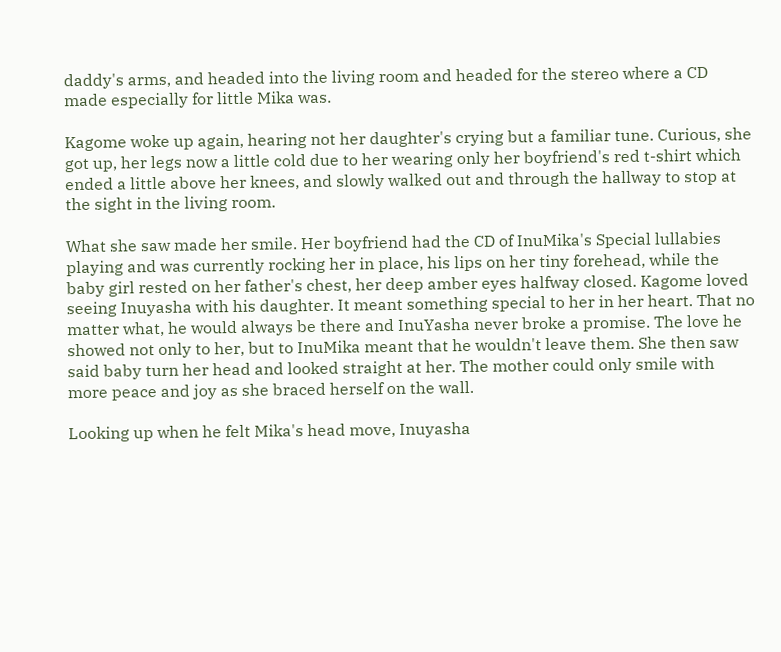daddy's arms, and headed into the living room and headed for the stereo where a CD made especially for little Mika was.

Kagome woke up again, hearing not her daughter's crying but a familiar tune. Curious, she got up, her legs now a little cold due to her wearing only her boyfriend's red t-shirt which ended a little above her knees, and slowly walked out and through the hallway to stop at the sight in the living room.

What she saw made her smile. Her boyfriend had the CD of InuMika's Special lullabies playing and was currently rocking her in place, his lips on her tiny forehead, while the baby girl rested on her father's chest, her deep amber eyes halfway closed. Kagome loved seeing Inuyasha with his daughter. It meant something special to her in her heart. That no matter what, he would always be there and InuYasha never broke a promise. The love he showed not only to her, but to InuMika meant that he wouldn't leave them. She then saw said baby turn her head and looked straight at her. The mother could only smile with more peace and joy as she braced herself on the wall.

Looking up when he felt Mika's head move, Inuyasha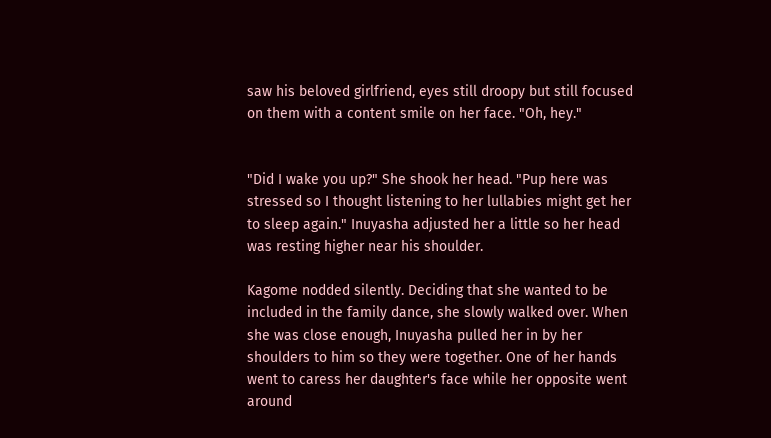saw his beloved girlfriend, eyes still droopy but still focused on them with a content smile on her face. "Oh, hey."


"Did I wake you up?" She shook her head. "Pup here was stressed so I thought listening to her lullabies might get her to sleep again." Inuyasha adjusted her a little so her head was resting higher near his shoulder.

Kagome nodded silently. Deciding that she wanted to be included in the family dance, she slowly walked over. When she was close enough, Inuyasha pulled her in by her shoulders to him so they were together. One of her hands went to caress her daughter's face while her opposite went around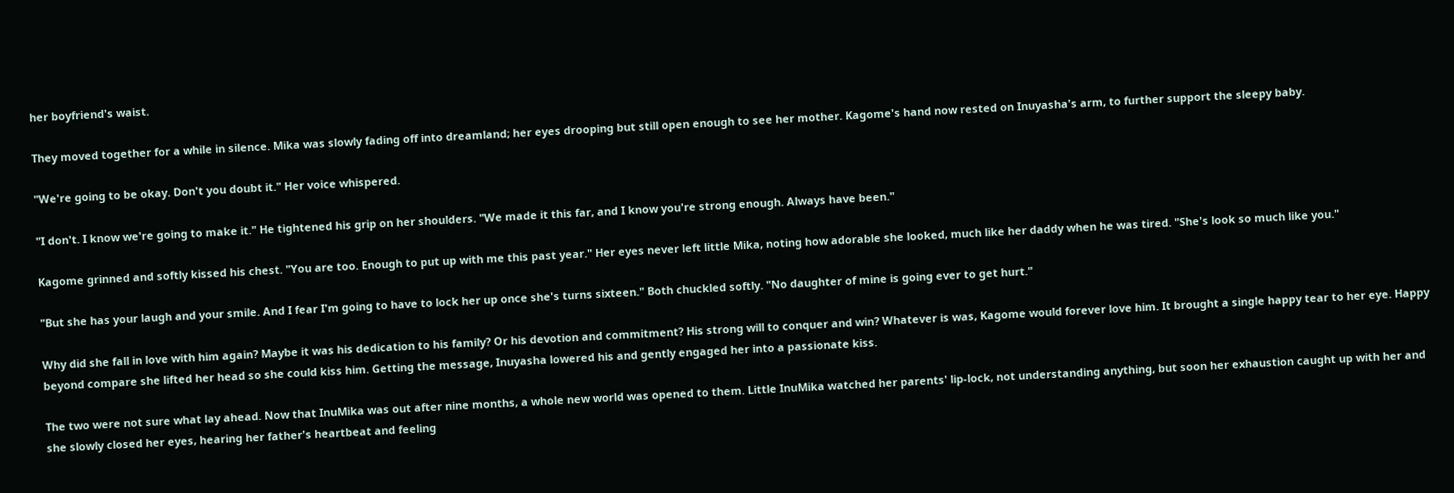her boyfriend's waist.

They moved together for a while in silence. Mika was slowly fading off into dreamland; her eyes drooping but still open enough to see her mother. Kagome's hand now rested on Inuyasha's arm, to further support the sleepy baby.

"We're going to be okay. Don't you doubt it." Her voice whispered.

"I don't. I know we're going to make it." He tightened his grip on her shoulders. "We made it this far, and I know you're strong enough. Always have been."

Kagome grinned and softly kissed his chest. "You are too. Enough to put up with me this past year." Her eyes never left little Mika, noting how adorable she looked, much like her daddy when he was tired. "She's look so much like you."

"But she has your laugh and your smile. And I fear I'm going to have to lock her up once she's turns sixteen." Both chuckled softly. "No daughter of mine is going ever to get hurt."

Why did she fall in love with him again? Maybe it was his dedication to his family? Or his devotion and commitment? His strong will to conquer and win? Whatever is was, Kagome would forever love him. It brought a single happy tear to her eye. Happy beyond compare she lifted her head so she could kiss him. Getting the message, Inuyasha lowered his and gently engaged her into a passionate kiss.

The two were not sure what lay ahead. Now that InuMika was out after nine months, a whole new world was opened to them. Little InuMika watched her parents' lip-lock, not understanding anything, but soon her exhaustion caught up with her and she slowly closed her eyes, hearing her father's heartbeat and feeling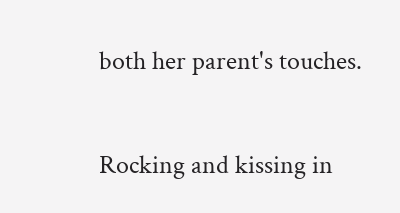both her parent's touches.

Rocking and kissing in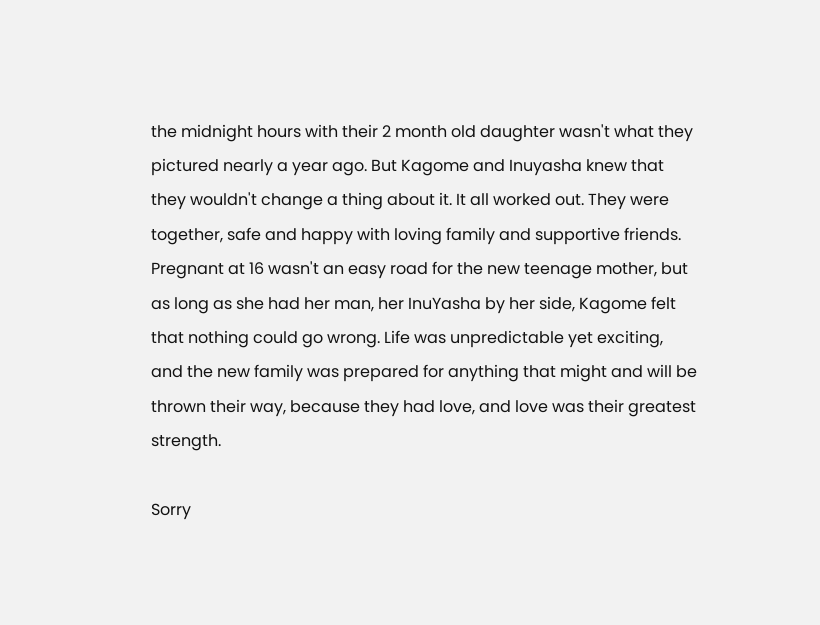the midnight hours with their 2 month old daughter wasn't what they pictured nearly a year ago. But Kagome and Inuyasha knew that they wouldn't change a thing about it. It all worked out. They were together, safe and happy with loving family and supportive friends. Pregnant at 16 wasn't an easy road for the new teenage mother, but as long as she had her man, her InuYasha by her side, Kagome felt that nothing could go wrong. Life was unpredictable yet exciting, and the new family was prepared for anything that might and will be thrown their way, because they had love, and love was their greatest strength.

Sorry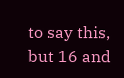to say this, but 16 and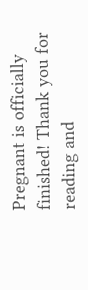Pregnant is officially finished! Thank you for reading and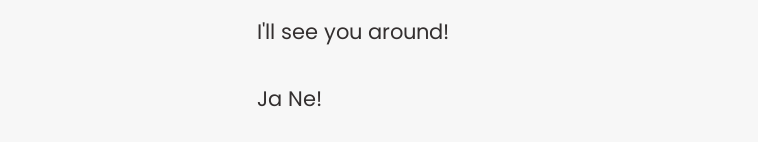I'll see you around!

Ja Ne!